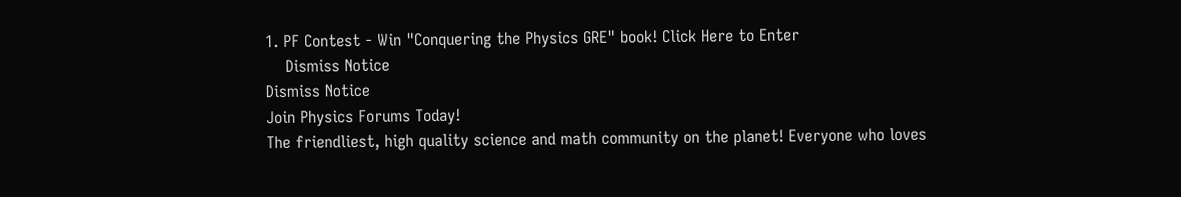1. PF Contest - Win "Conquering the Physics GRE" book! Click Here to Enter
    Dismiss Notice
Dismiss Notice
Join Physics Forums Today!
The friendliest, high quality science and math community on the planet! Everyone who loves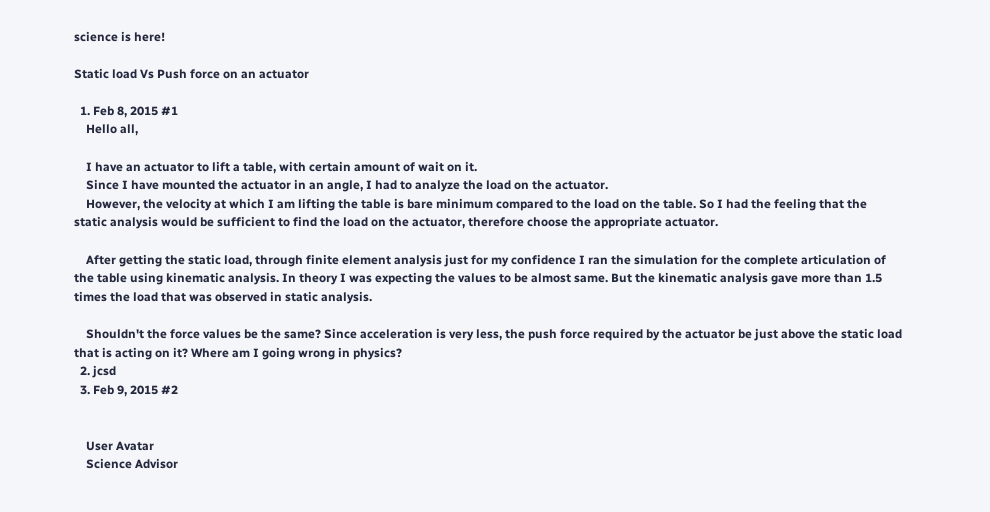science is here!

Static load Vs Push force on an actuator

  1. Feb 8, 2015 #1
    Hello all,

    I have an actuator to lift a table, with certain amount of wait on it.
    Since I have mounted the actuator in an angle, I had to analyze the load on the actuator.
    However, the velocity at which I am lifting the table is bare minimum compared to the load on the table. So I had the feeling that the static analysis would be sufficient to find the load on the actuator, therefore choose the appropriate actuator.

    After getting the static load, through finite element analysis just for my confidence I ran the simulation for the complete articulation of the table using kinematic analysis. In theory I was expecting the values to be almost same. But the kinematic analysis gave more than 1.5 times the load that was observed in static analysis.

    Shouldn't the force values be the same? Since acceleration is very less, the push force required by the actuator be just above the static load that is acting on it? Where am I going wrong in physics?
  2. jcsd
  3. Feb 9, 2015 #2


    User Avatar
    Science Advisor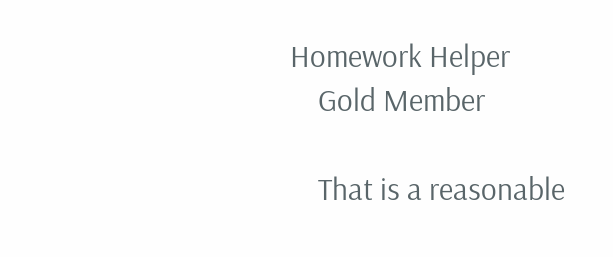Homework Helper
    Gold Member

    That is a reasonable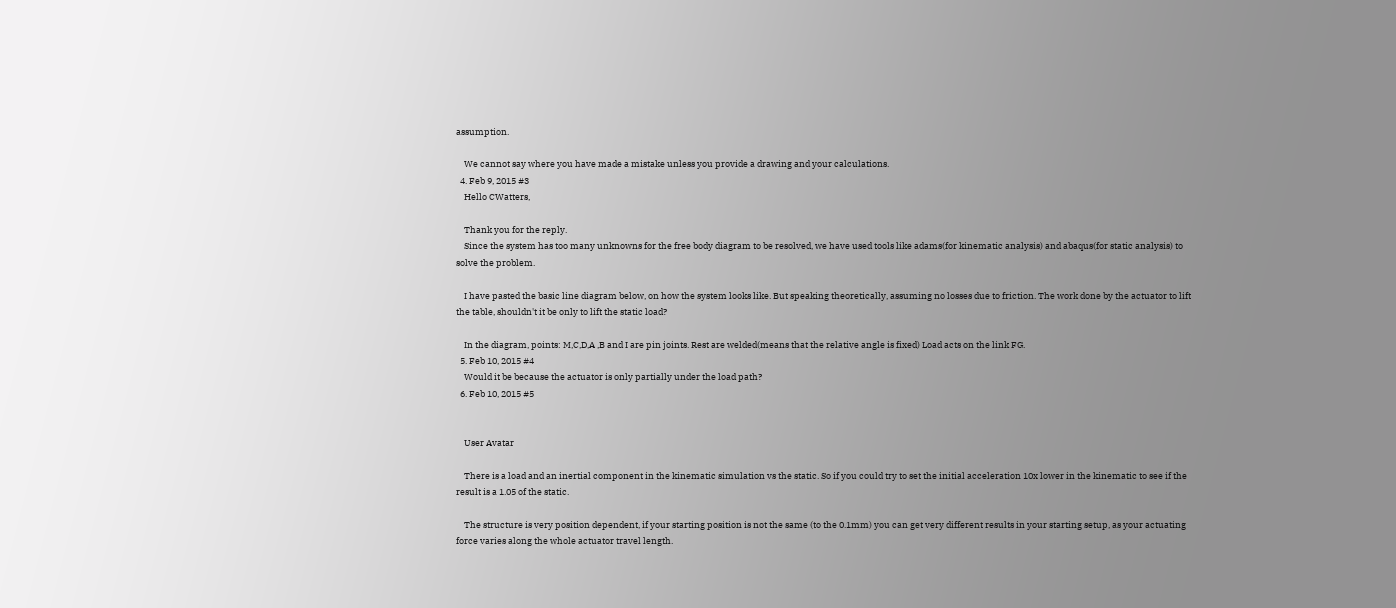assumption.

    We cannot say where you have made a mistake unless you provide a drawing and your calculations.
  4. Feb 9, 2015 #3
    Hello CWatters,

    Thank you for the reply.
    Since the system has too many unknowns for the free body diagram to be resolved, we have used tools like adams(for kinematic analysis) and abaqus(for static analysis) to solve the problem.

    I have pasted the basic line diagram below, on how the system looks like. But speaking theoretically, assuming no losses due to friction. The work done by the actuator to lift the table, shouldn't it be only to lift the static load?

    In the diagram, points: M,C,D,A ,B and I are pin joints. Rest are welded(means that the relative angle is fixed) Load acts on the link FG.
  5. Feb 10, 2015 #4
    Would it be because the actuator is only partially under the load path?
  6. Feb 10, 2015 #5


    User Avatar

    There is a load and an inertial component in the kinematic simulation vs the static. So if you could try to set the initial acceleration 10x lower in the kinematic to see if the result is a 1.05 of the static.

    The structure is very position dependent, if your starting position is not the same (to the 0.1mm) you can get very different results in your starting setup, as your actuating force varies along the whole actuator travel length.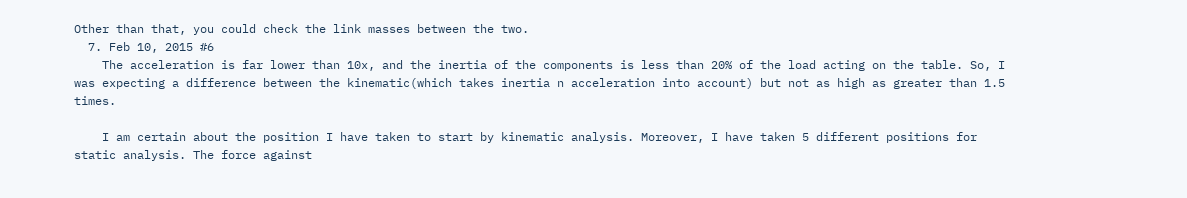Other than that, you could check the link masses between the two.
  7. Feb 10, 2015 #6
    The acceleration is far lower than 10x, and the inertia of the components is less than 20% of the load acting on the table. So, I was expecting a difference between the kinematic(which takes inertia n acceleration into account) but not as high as greater than 1.5 times.

    I am certain about the position I have taken to start by kinematic analysis. Moreover, I have taken 5 different positions for static analysis. The force against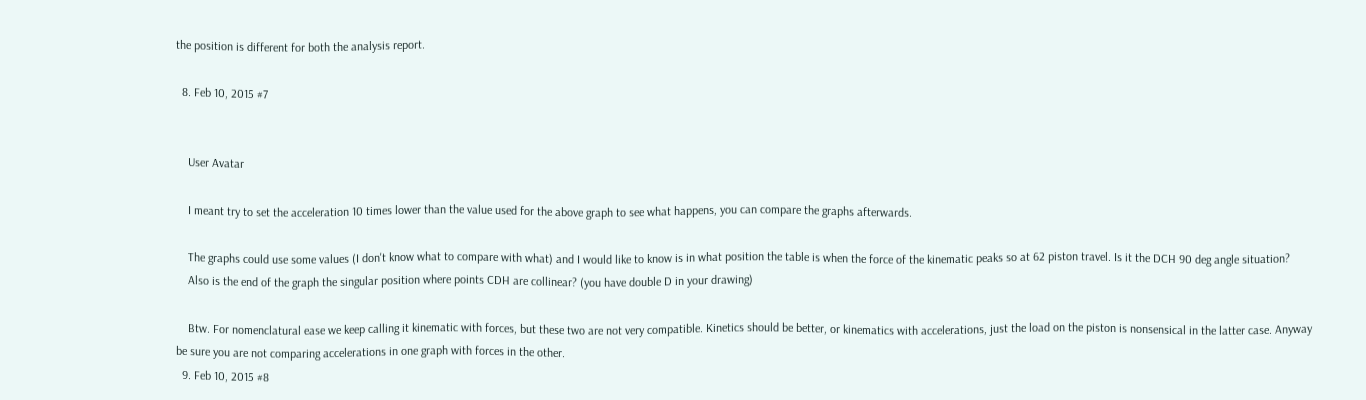the position is different for both the analysis report.

  8. Feb 10, 2015 #7


    User Avatar

    I meant try to set the acceleration 10 times lower than the value used for the above graph to see what happens, you can compare the graphs afterwards.

    The graphs could use some values (I don't know what to compare with what) and I would like to know is in what position the table is when the force of the kinematic peaks so at 62 piston travel. Is it the DCH 90 deg angle situation?
    Also is the end of the graph the singular position where points CDH are collinear? (you have double D in your drawing)

    Btw. For nomenclatural ease we keep calling it kinematic with forces, but these two are not very compatible. Kinetics should be better, or kinematics with accelerations, just the load on the piston is nonsensical in the latter case. Anyway be sure you are not comparing accelerations in one graph with forces in the other.
  9. Feb 10, 2015 #8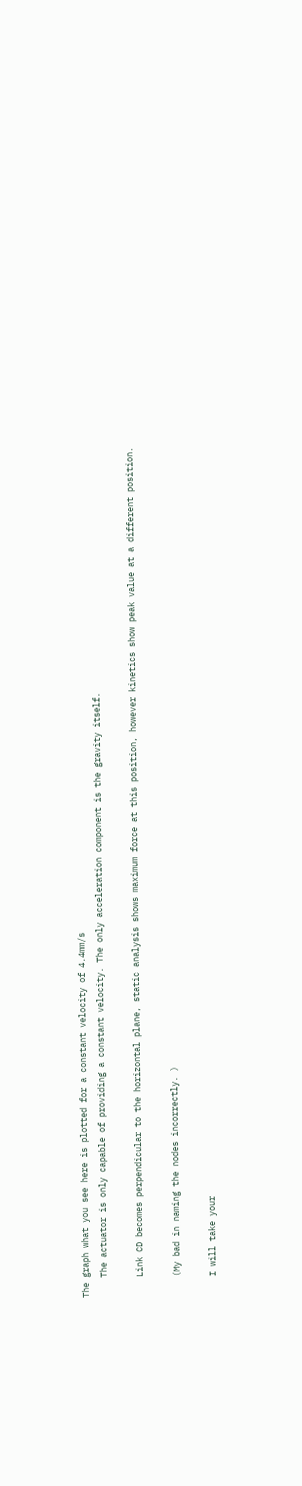The graph what you see here is plotted for a constant velocity of 4.4mm/s
    The actuator is only capable of providing a constant velocity. The only acceleration component is the gravity itself.

    Link CD becomes perpendicular to the horizontal plane, static analysis shows maximum force at this position, however kinetics show peak value at a different position.

    (My bad in naming the nodes incorrectly. )

    I will take your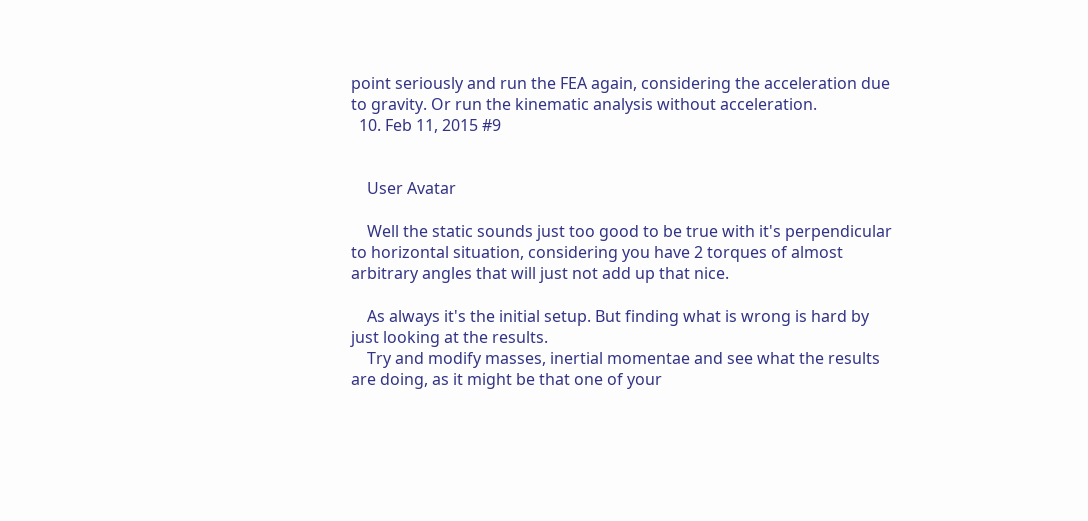point seriously and run the FEA again, considering the acceleration due to gravity. Or run the kinematic analysis without acceleration.
  10. Feb 11, 2015 #9


    User Avatar

    Well the static sounds just too good to be true with it's perpendicular to horizontal situation, considering you have 2 torques of almost arbitrary angles that will just not add up that nice.

    As always it's the initial setup. But finding what is wrong is hard by just looking at the results.
    Try and modify masses, inertial momentae and see what the results are doing, as it might be that one of your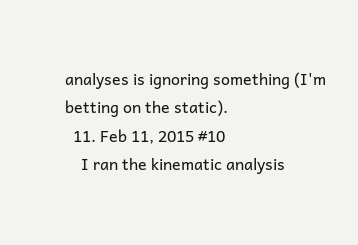analyses is ignoring something (I'm betting on the static).
  11. Feb 11, 2015 #10
    I ran the kinematic analysis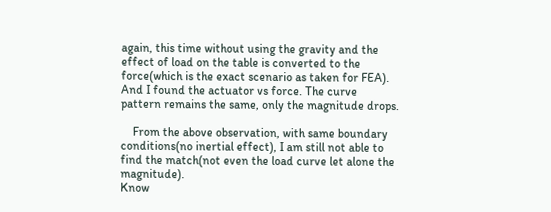again, this time without using the gravity and the effect of load on the table is converted to the force(which is the exact scenario as taken for FEA). And I found the actuator vs force. The curve pattern remains the same, only the magnitude drops.

    From the above observation, with same boundary conditions(no inertial effect), I am still not able to find the match(not even the load curve let alone the magnitude).
Know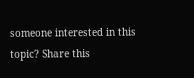someone interested in this topic? Share this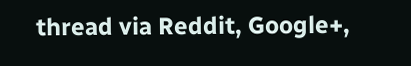thread via Reddit, Google+,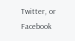Twitter, or Facebook